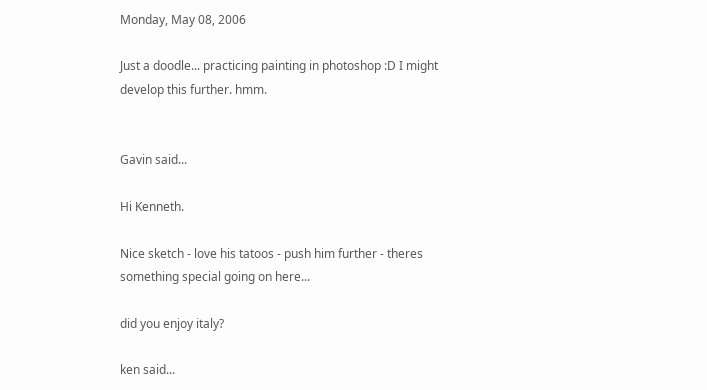Monday, May 08, 2006

Just a doodle... practicing painting in photoshop :D I might develop this further. hmm.


Gavin said...

Hi Kenneth.

Nice sketch - love his tatoos - push him further - theres something special going on here...

did you enjoy italy?

ken said...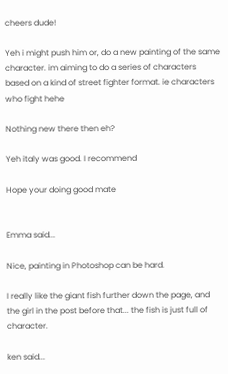cheers dude!

Yeh i might push him or, do a new painting of the same character. im aiming to do a series of characters based on a kind of street fighter format. ie characters who fight hehe

Nothing new there then eh?

Yeh italy was good. I recommend

Hope your doing good mate


Emma said...

Nice, painting in Photoshop can be hard.

I really like the giant fish further down the page, and the girl in the post before that... the fish is just full of character.

ken said...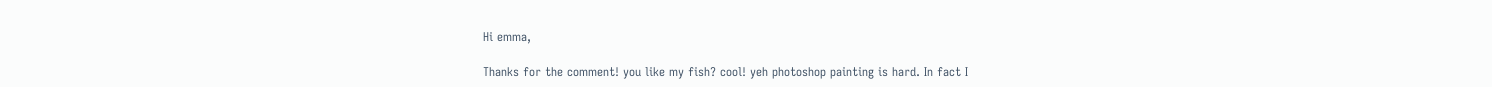Hi emma,

Thanks for the comment! you like my fish? cool! yeh photoshop painting is hard. In fact I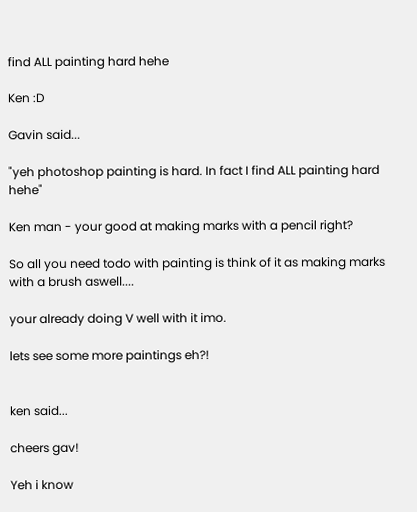find ALL painting hard hehe

Ken :D

Gavin said...

"yeh photoshop painting is hard. In fact I find ALL painting hard hehe"

Ken man - your good at making marks with a pencil right?

So all you need todo with painting is think of it as making marks with a brush aswell....

your already doing V well with it imo.

lets see some more paintings eh?!


ken said...

cheers gav!

Yeh i know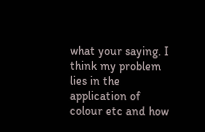what your saying. I think my problem lies in the application of colour etc and how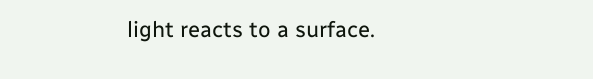light reacts to a surface.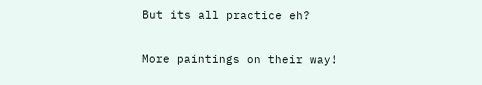But its all practice eh?

More paintings on their way!